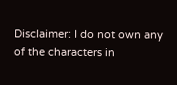Disclaimer: I do not own any of the characters in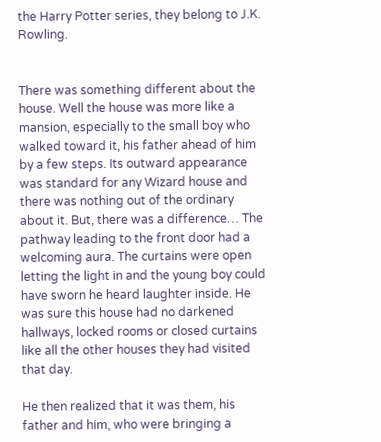the Harry Potter series, they belong to J.K. Rowling.


There was something different about the house. Well the house was more like a mansion, especially to the small boy who walked toward it, his father ahead of him by a few steps. Its outward appearance was standard for any Wizard house and there was nothing out of the ordinary about it. But, there was a difference… The pathway leading to the front door had a welcoming aura. The curtains were open letting the light in and the young boy could have sworn he heard laughter inside. He was sure this house had no darkened hallways, locked rooms or closed curtains like all the other houses they had visited that day.

He then realized that it was them, his father and him, who were bringing a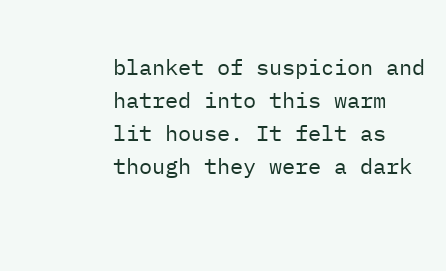blanket of suspicion and hatred into this warm lit house. It felt as though they were a dark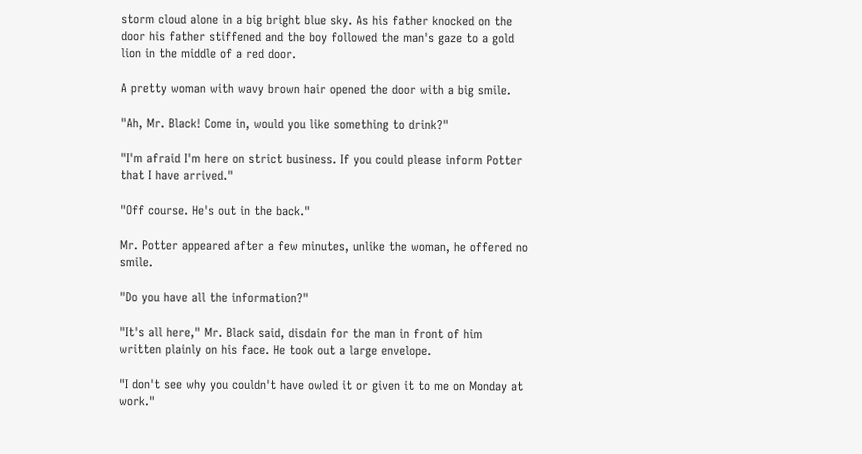storm cloud alone in a big bright blue sky. As his father knocked on the door his father stiffened and the boy followed the man's gaze to a gold lion in the middle of a red door.

A pretty woman with wavy brown hair opened the door with a big smile.

"Ah, Mr. Black! Come in, would you like something to drink?"

"I'm afraid I'm here on strict business. If you could please inform Potter that I have arrived."

"Off course. He's out in the back."

Mr. Potter appeared after a few minutes, unlike the woman, he offered no smile.

"Do you have all the information?"

"It's all here," Mr. Black said, disdain for the man in front of him written plainly on his face. He took out a large envelope.

"I don't see why you couldn't have owled it or given it to me on Monday at work."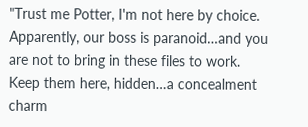"Trust me Potter, I'm not here by choice. Apparently, our boss is paranoid…and you are not to bring in these files to work. Keep them here, hidden…a concealment charm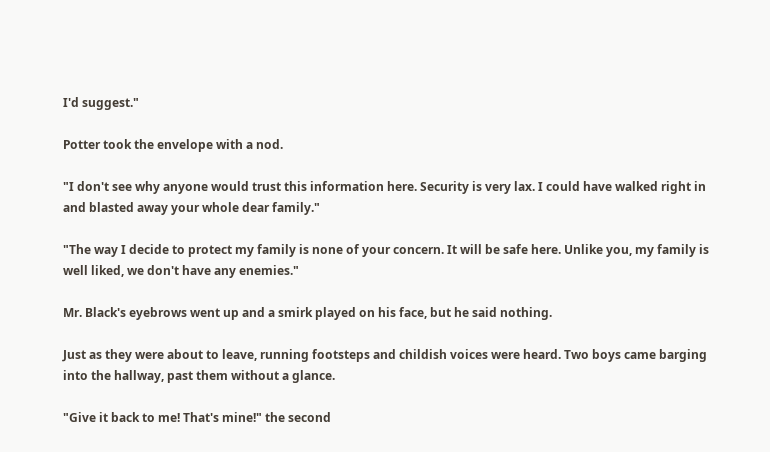I'd suggest."

Potter took the envelope with a nod.

"I don't see why anyone would trust this information here. Security is very lax. I could have walked right in and blasted away your whole dear family."

"The way I decide to protect my family is none of your concern. It will be safe here. Unlike you, my family is well liked, we don't have any enemies."

Mr. Black's eyebrows went up and a smirk played on his face, but he said nothing.

Just as they were about to leave, running footsteps and childish voices were heard. Two boys came barging into the hallway, past them without a glance.

"Give it back to me! That's mine!" the second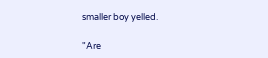smaller boy yelled.

"Are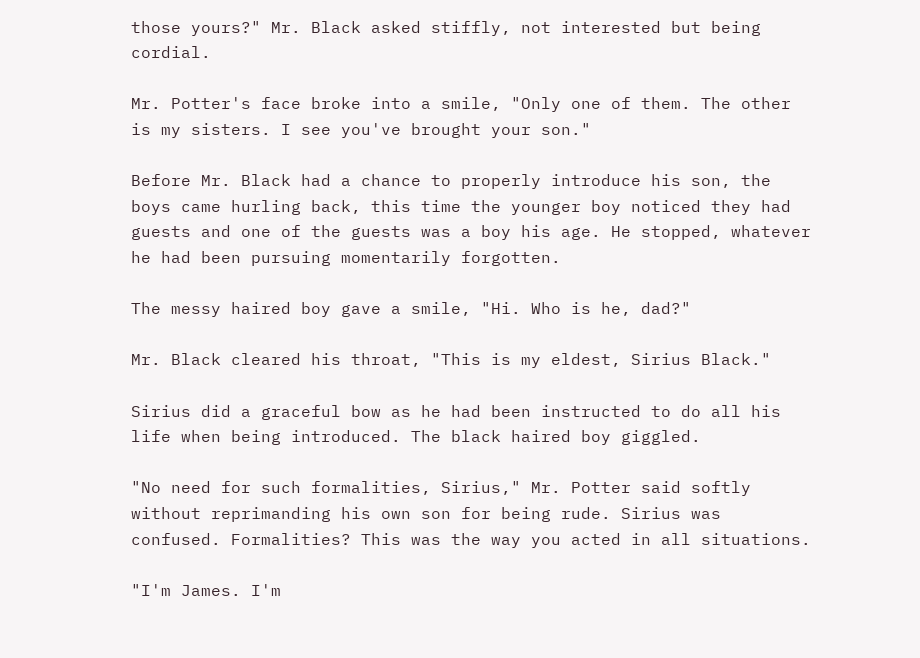those yours?" Mr. Black asked stiffly, not interested but being cordial.

Mr. Potter's face broke into a smile, "Only one of them. The other is my sisters. I see you've brought your son."

Before Mr. Black had a chance to properly introduce his son, the boys came hurling back, this time the younger boy noticed they had guests and one of the guests was a boy his age. He stopped, whatever he had been pursuing momentarily forgotten.

The messy haired boy gave a smile, "Hi. Who is he, dad?"

Mr. Black cleared his throat, "This is my eldest, Sirius Black."

Sirius did a graceful bow as he had been instructed to do all his life when being introduced. The black haired boy giggled.

"No need for such formalities, Sirius," Mr. Potter said softly without reprimanding his own son for being rude. Sirius was confused. Formalities? This was the way you acted in all situations.

"I'm James. I'm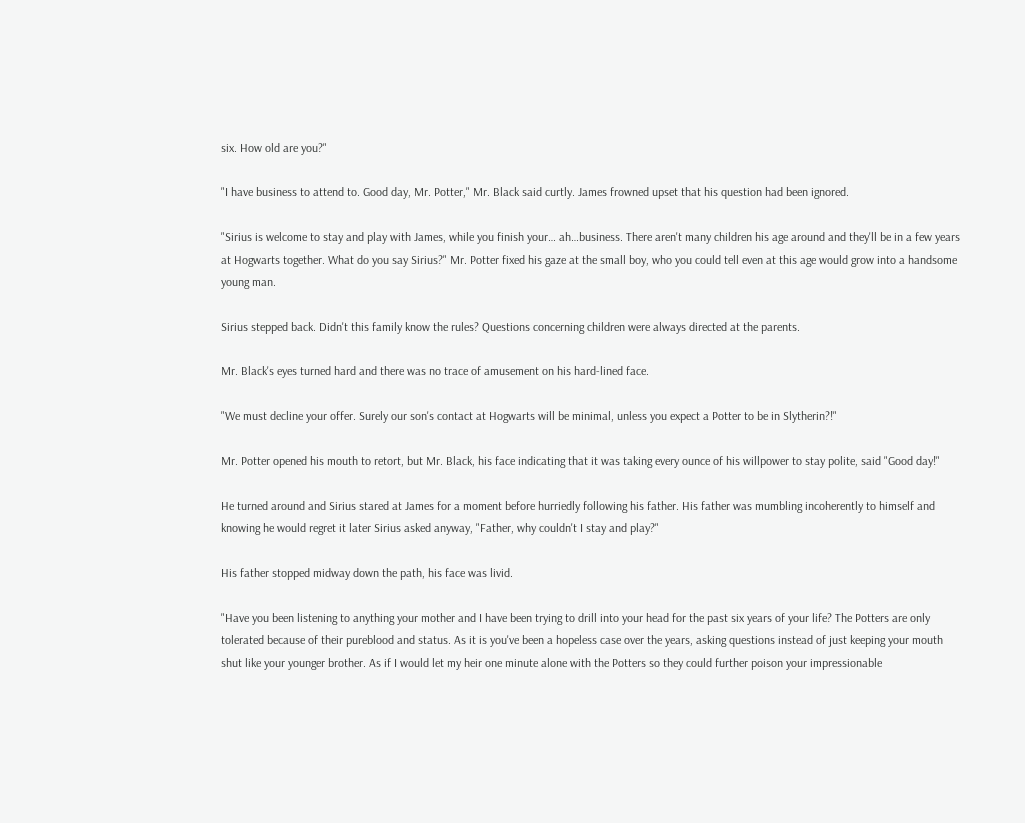six. How old are you?"

"I have business to attend to. Good day, Mr. Potter," Mr. Black said curtly. James frowned upset that his question had been ignored.

"Sirius is welcome to stay and play with James, while you finish your… ah…business. There aren't many children his age around and they'll be in a few years at Hogwarts together. What do you say Sirius?" Mr. Potter fixed his gaze at the small boy, who you could tell even at this age would grow into a handsome young man.

Sirius stepped back. Didn't this family know the rules? Questions concerning children were always directed at the parents.

Mr. Black's eyes turned hard and there was no trace of amusement on his hard-lined face.

"We must decline your offer. Surely our son's contact at Hogwarts will be minimal, unless you expect a Potter to be in Slytherin?!"

Mr. Potter opened his mouth to retort, but Mr. Black, his face indicating that it was taking every ounce of his willpower to stay polite, said "Good day!"

He turned around and Sirius stared at James for a moment before hurriedly following his father. His father was mumbling incoherently to himself and knowing he would regret it later Sirius asked anyway, "Father, why couldn't I stay and play?"

His father stopped midway down the path, his face was livid.

"Have you been listening to anything your mother and I have been trying to drill into your head for the past six years of your life? The Potters are only tolerated because of their pureblood and status. As it is you've been a hopeless case over the years, asking questions instead of just keeping your mouth shut like your younger brother. As if I would let my heir one minute alone with the Potters so they could further poison your impressionable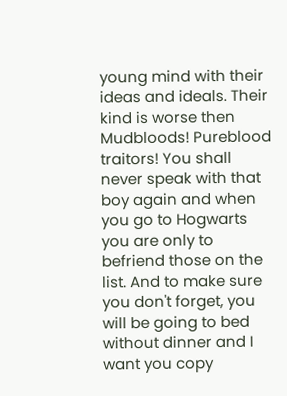young mind with their ideas and ideals. Their kind is worse then Mudbloods! Pureblood traitors! You shall never speak with that boy again and when you go to Hogwarts you are only to befriend those on the list. And to make sure you don't forget, you will be going to bed without dinner and I want you copy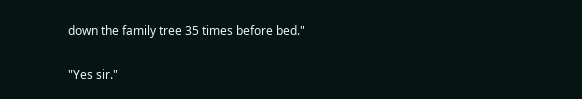down the family tree 35 times before bed."

"Yes sir."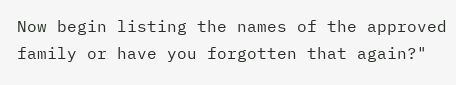Now begin listing the names of the approved family or have you forgotten that again?"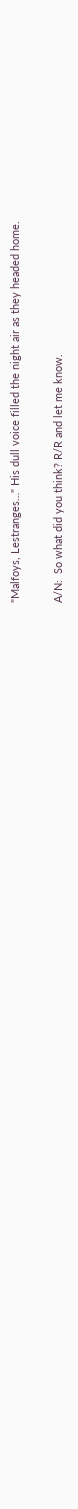"Malfoys, Lestranges…" His dull voice filled the night air as they headed home.

A/N:  So what did you think? R/R and let me know.